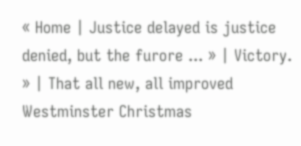« Home | Justice delayed is justice denied, but the furore ... » | Victory. » | That all new, all improved Westminster Christmas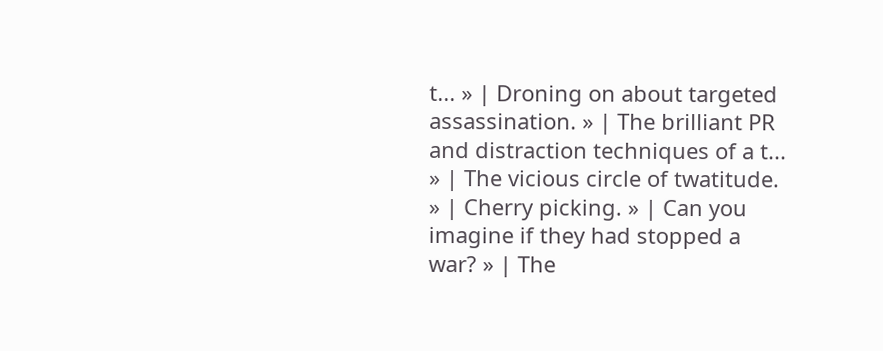t... » | Droning on about targeted assassination. » | The brilliant PR and distraction techniques of a t... » | The vicious circle of twatitude. » | Cherry picking. » | Can you imagine if they had stopped a war? » | The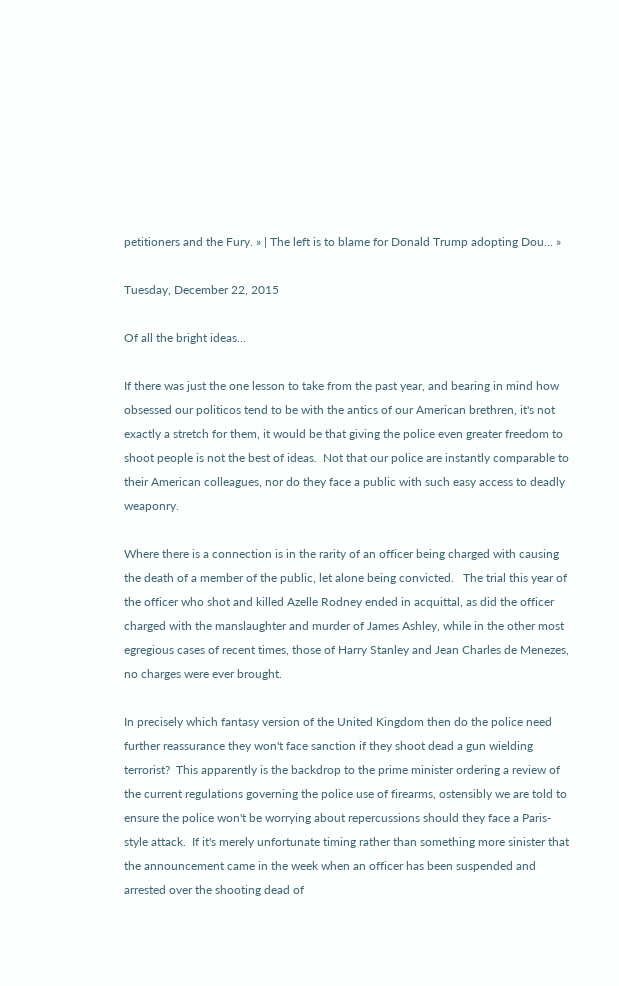petitioners and the Fury. » | The left is to blame for Donald Trump adopting Dou... »

Tuesday, December 22, 2015

Of all the bright ideas...

If there was just the one lesson to take from the past year, and bearing in mind how obsessed our politicos tend to be with the antics of our American brethren, it's not exactly a stretch for them, it would be that giving the police even greater freedom to shoot people is not the best of ideas.  Not that our police are instantly comparable to their American colleagues, nor do they face a public with such easy access to deadly weaponry.

Where there is a connection is in the rarity of an officer being charged with causing the death of a member of the public, let alone being convicted.   The trial this year of the officer who shot and killed Azelle Rodney ended in acquittal, as did the officer charged with the manslaughter and murder of James Ashley, while in the other most egregious cases of recent times, those of Harry Stanley and Jean Charles de Menezes, no charges were ever brought.

In precisely which fantasy version of the United Kingdom then do the police need further reassurance they won't face sanction if they shoot dead a gun wielding terrorist?  This apparently is the backdrop to the prime minister ordering a review of the current regulations governing the police use of firearms, ostensibly we are told to ensure the police won't be worrying about repercussions should they face a Paris-style attack.  If it's merely unfortunate timing rather than something more sinister that the announcement came in the week when an officer has been suspended and arrested over the shooting dead of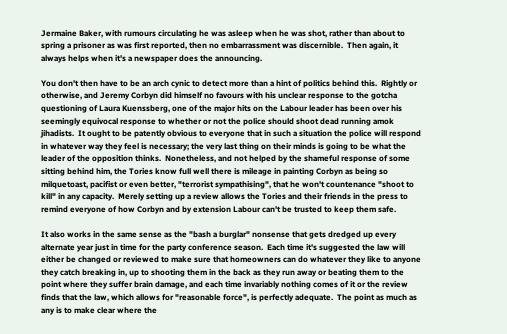Jermaine Baker, with rumours circulating he was asleep when he was shot, rather than about to spring a prisoner as was first reported, then no embarrassment was discernible.  Then again, it always helps when it's a newspaper does the announcing.

You don't then have to be an arch cynic to detect more than a hint of politics behind this.  Rightly or otherwise, and Jeremy Corbyn did himself no favours with his unclear response to the gotcha questioning of Laura Kuenssberg, one of the major hits on the Labour leader has been over his seemingly equivocal response to whether or not the police should shoot dead running amok jihadists.  It ought to be patently obvious to everyone that in such a situation the police will respond in whatever way they feel is necessary; the very last thing on their minds is going to be what the leader of the opposition thinks.  Nonetheless, and not helped by the shameful response of some sitting behind him, the Tories know full well there is mileage in painting Corbyn as being so milquetoast, pacifist or even better, "terrorist sympathising", that he won't countenance "shoot to kill" in any capacity.  Merely setting up a review allows the Tories and their friends in the press to remind everyone of how Corbyn and by extension Labour can't be trusted to keep them safe.

It also works in the same sense as the "bash a burglar" nonsense that gets dredged up every alternate year just in time for the party conference season.  Each time it's suggested the law will either be changed or reviewed to make sure that homeowners can do whatever they like to anyone they catch breaking in, up to shooting them in the back as they run away or beating them to the point where they suffer brain damage, and each time invariably nothing comes of it or the review finds that the law, which allows for "reasonable force", is perfectly adequate.  The point as much as any is to make clear where the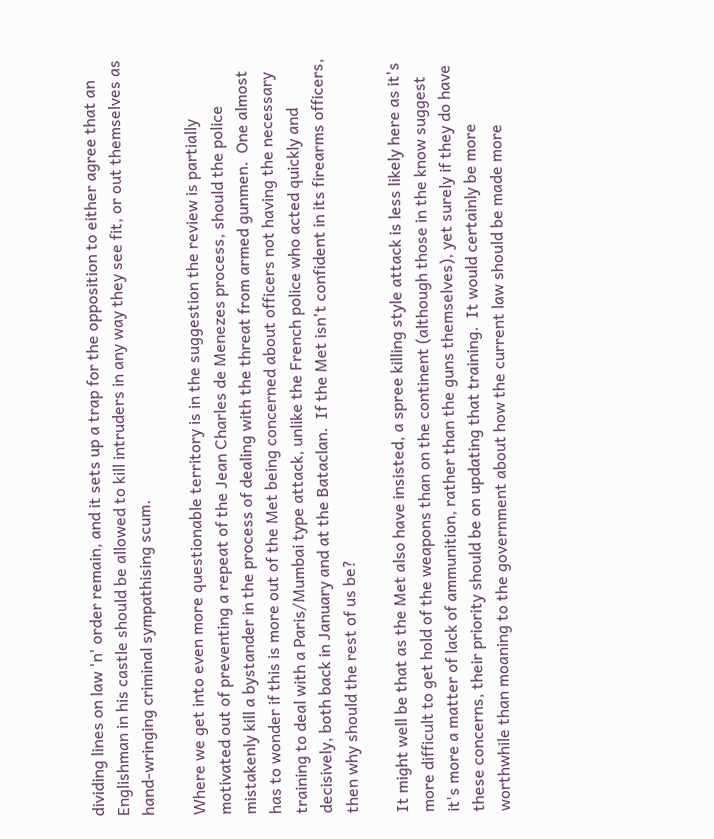dividing lines on law 'n' order remain, and it sets up a trap for the opposition to either agree that an Englishman in his castle should be allowed to kill intruders in any way they see fit, or out themselves as hand-wringing criminal sympathising scum.

Where we get into even more questionable territory is in the suggestion the review is partially motivated out of preventing a repeat of the Jean Charles de Menezes process, should the police mistakenly kill a bystander in the process of dealing with the threat from armed gunmen.  One almost has to wonder if this is more out of the Met being concerned about officers not having the necessary training to deal with a Paris/Mumbai type attack, unlike the French police who acted quickly and decisively, both back in January and at the Bataclan.  If the Met isn't confident in its firearms officers, then why should the rest of us be?

It might well be that as the Met also have insisted, a spree killing style attack is less likely here as it's more difficult to get hold of the weapons than on the continent (although those in the know suggest it's more a matter of lack of ammunition, rather than the guns themselves), yet surely if they do have these concerns, their priority should be on updating that training.  It would certainly be more worthwhile than moaning to the government about how the current law should be made more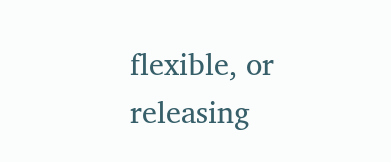flexible, or releasing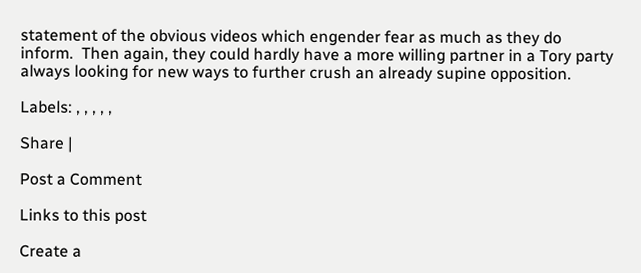statement of the obvious videos which engender fear as much as they do inform.  Then again, they could hardly have a more willing partner in a Tory party always looking for new ways to further crush an already supine opposition.

Labels: , , , , ,

Share |

Post a Comment

Links to this post

Create a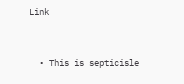Link


  • This is septicisle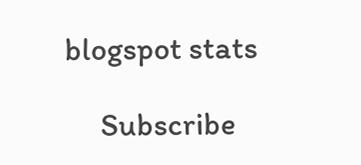blogspot stats

     Subscribe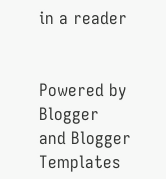in a reader


Powered by Blogger
and Blogger Templates